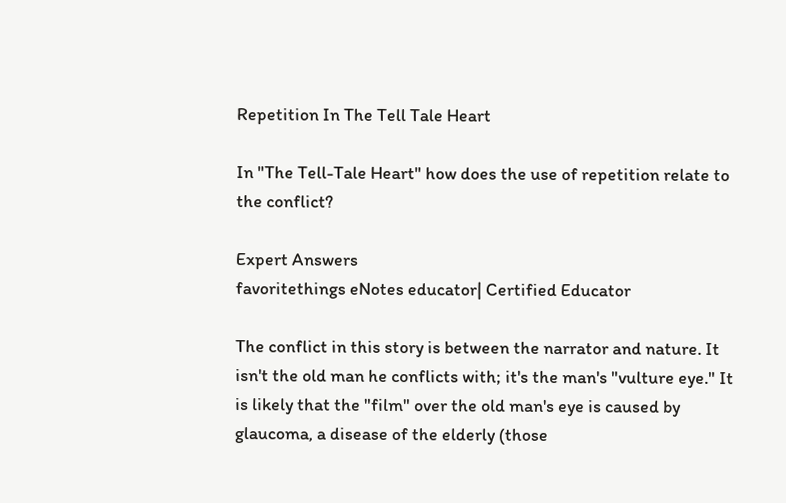Repetition In The Tell Tale Heart

In "The Tell-Tale Heart" how does the use of repetition relate to the conflict?

Expert Answers
favoritethings eNotes educator| Certified Educator

The conflict in this story is between the narrator and nature. It isn't the old man he conflicts with; it's the man's "vulture eye." It is likely that the "film" over the old man's eye is caused by glaucoma, a disease of the elderly (those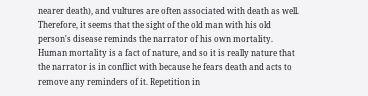nearer death), and vultures are often associated with death as well. Therefore, it seems that the sight of the old man with his old person's disease reminds the narrator of his own mortality. Human mortality is a fact of nature, and so it is really nature that the narrator is in conflict with because he fears death and acts to remove any reminders of it. Repetition in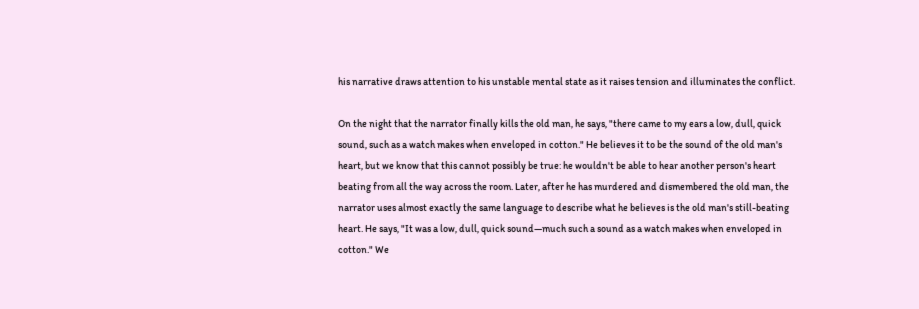his narrative draws attention to his unstable mental state as it raises tension and illuminates the conflict.

On the night that the narrator finally kills the old man, he says, "there came to my ears a low, dull, quick sound, such as a watch makes when enveloped in cotton." He believes it to be the sound of the old man's heart, but we know that this cannot possibly be true: he wouldn't be able to hear another person's heart beating from all the way across the room. Later, after he has murdered and dismembered the old man, the narrator uses almost exactly the same language to describe what he believes is the old man's still-beating heart. He says, "It was a low, dull, quick sound—much such a sound as a watch makes when enveloped in cotton." We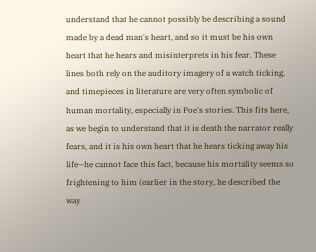understand that he cannot possibly be describing a sound made by a dead man's heart, and so it must be his own heart that he hears and misinterprets in his fear. These lines both rely on the auditory imagery of a watch ticking, and timepieces in literature are very often symbolic of human mortality, especially in Poe's stories. This fits here, as we begin to understand that it is death the narrator really fears, and it is his own heart that he hears ticking away his life—he cannot face this fact, because his mortality seems so frightening to him (earlier in the story, he described the way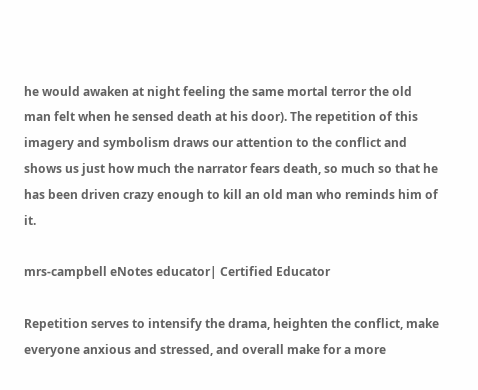he would awaken at night feeling the same mortal terror the old man felt when he sensed death at his door). The repetition of this imagery and symbolism draws our attention to the conflict and shows us just how much the narrator fears death, so much so that he has been driven crazy enough to kill an old man who reminds him of it.

mrs-campbell eNotes educator| Certified Educator

Repetition serves to intensify the drama, heighten the conflict, make everyone anxious and stressed, and overall make for a more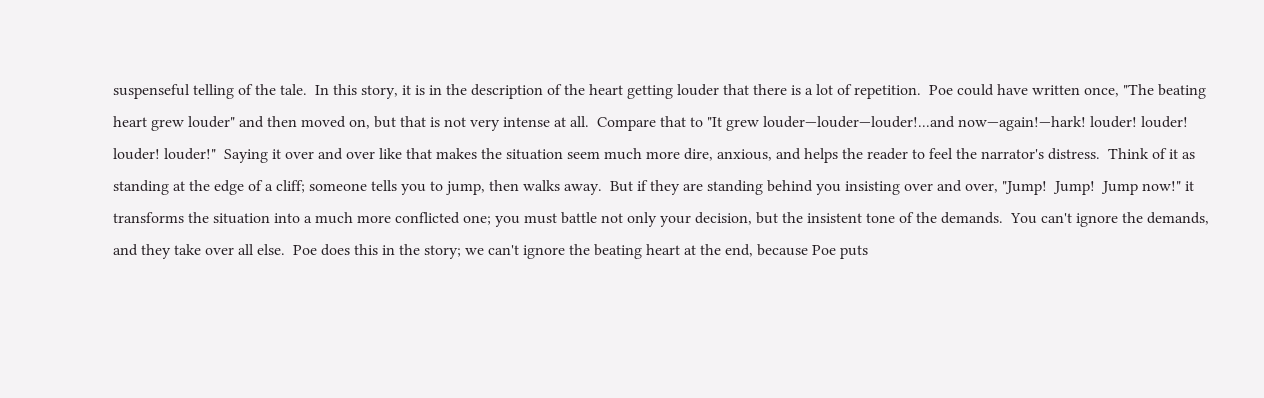suspenseful telling of the tale.  In this story, it is in the description of the heart getting louder that there is a lot of repetition.  Poe could have written once, "The beating heart grew louder" and then moved on, but that is not very intense at all.  Compare that to "It grew louder—louder—louder!...and now—again!—hark! louder! louder! louder! louder!"  Saying it over and over like that makes the situation seem much more dire, anxious, and helps the reader to feel the narrator's distress.  Think of it as standing at the edge of a cliff; someone tells you to jump, then walks away.  But if they are standing behind you insisting over and over, "Jump!  Jump!  Jump now!" it transforms the situation into a much more conflicted one; you must battle not only your decision, but the insistent tone of the demands.  You can't ignore the demands, and they take over all else.  Poe does this in the story; we can't ignore the beating heart at the end, because Poe puts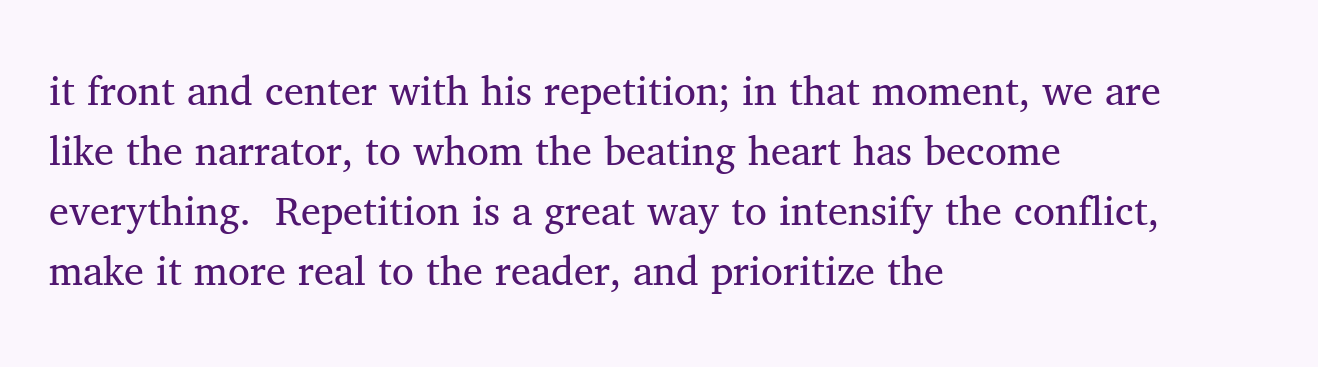it front and center with his repetition; in that moment, we are like the narrator, to whom the beating heart has become everything.  Repetition is a great way to intensify the conflict, make it more real to the reader, and prioritize the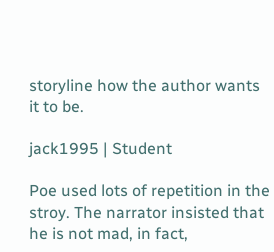storyline how the author wants it to be.

jack1995 | Student

Poe used lots of repetition in the stroy. The narrator insisted that he is not mad, in fact,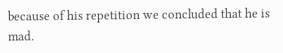because of his repetition we concluded that he is mad.